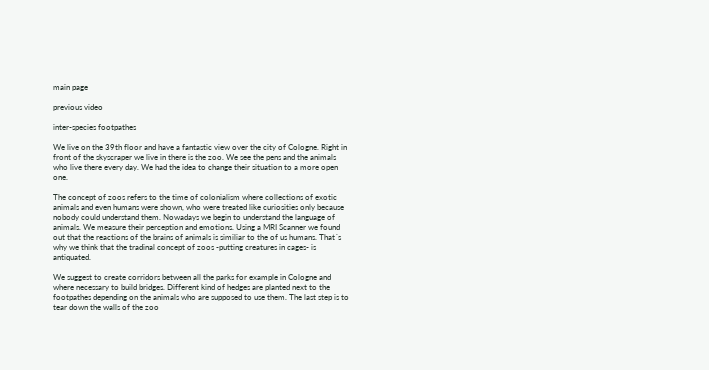main page

previous video

inter-species footpathes

We live on the 39th floor and have a fantastic view over the city of Cologne. Right in front of the skyscraper we live in there is the zoo. We see the pens and the animals who live there every day. We had the idea to change their situation to a more open one.

The concept of zoos refers to the time of colonialism where collections of exotic animals and even humans were shown, who were treated like curiosities only because nobody could understand them. Nowadays we begin to understand the language of animals. We measure their perception and emotions. Using a MRI Scanner we found out that the reactions of the brains of animals is similiar to the of us humans. That´s why we think that the tradinal concept of zoos -putting creatures in cages- is antiquated.

We suggest to create corridors between all the parks for example in Cologne and where necessary to build bridges. Different kind of hedges are planted next to the footpathes depending on the animals who are supposed to use them. The last step is to tear down the walls of the zoo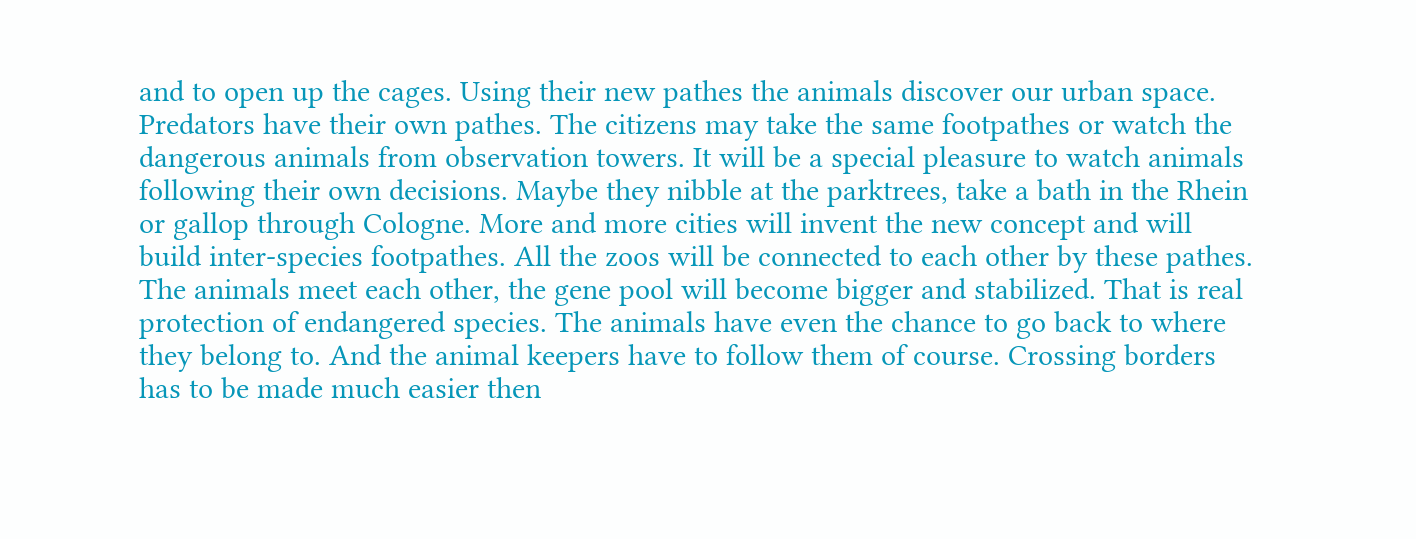and to open up the cages. Using their new pathes the animals discover our urban space. Predators have their own pathes. The citizens may take the same footpathes or watch the dangerous animals from observation towers. It will be a special pleasure to watch animals following their own decisions. Maybe they nibble at the parktrees, take a bath in the Rhein or gallop through Cologne. More and more cities will invent the new concept and will build inter-species footpathes. All the zoos will be connected to each other by these pathes. The animals meet each other, the gene pool will become bigger and stabilized. That is real protection of endangered species. The animals have even the chance to go back to where they belong to. And the animal keepers have to follow them of course. Crossing borders has to be made much easier then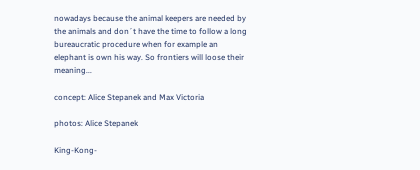nowadays because the animal keepers are needed by the animals and don´t have the time to follow a long bureaucratic procedure when for example an elephant is own his way. So frontiers will loose their meaning...

concept: Alice Stepanek and Max Victoria

photos: Alice Stepanek

King-Kong-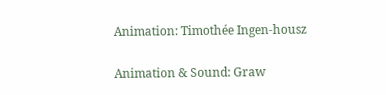Animation: Timothée Ingen-housz

Animation & Sound: Graw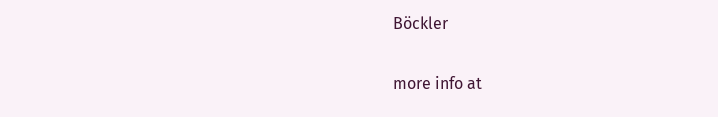Böckler

more info at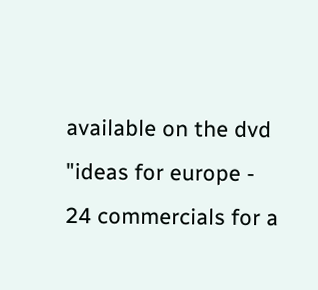available on the dvd "ideas for europe - 24 commercials for a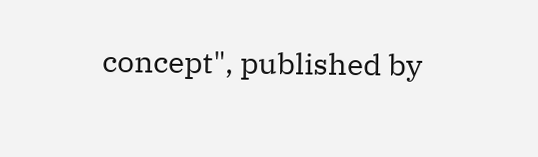concept", published by